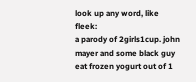look up any word, like fleek:
a parody of 2girls1cup. john mayer and some black guy eat frozen yogurt out of 1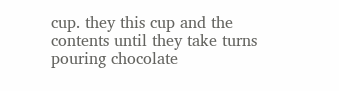cup. they this cup and the contents until they take turns pouring chocolate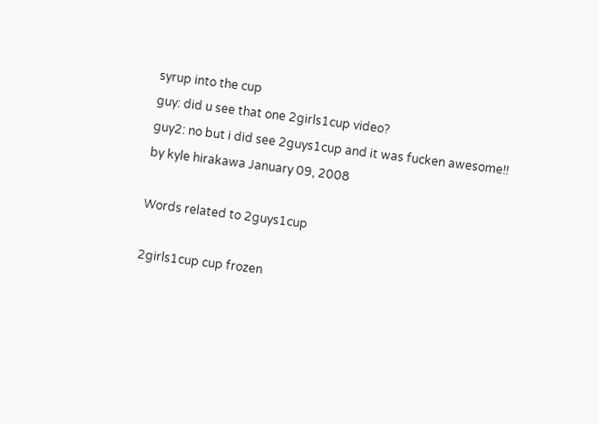syrup into the cup
guy: did u see that one 2girls1cup video?
guy2: no but i did see 2guys1cup and it was fucken awesome!!
by kyle hirakawa January 09, 2008

Words related to 2guys1cup

2girls1cup cup frozen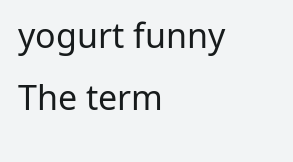yogurt funny
The term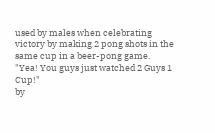used by males when celebrating victory by making 2 pong shots in the same cup in a beer-pong game.
"Yea! You guys just watched 2 Guys 1 Cup!"
by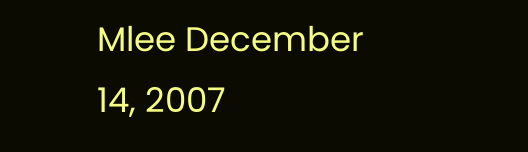Mlee December 14, 2007